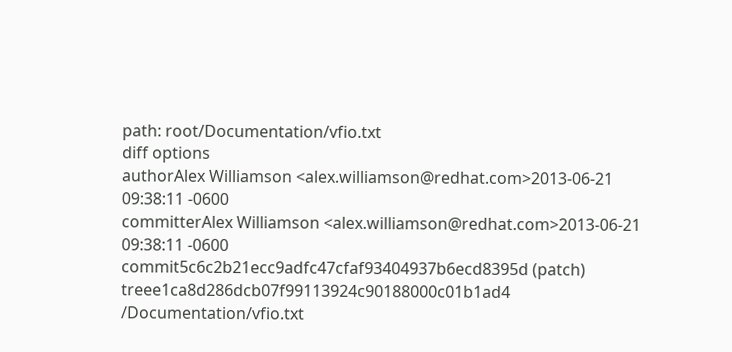path: root/Documentation/vfio.txt
diff options
authorAlex Williamson <alex.williamson@redhat.com>2013-06-21 09:38:11 -0600
committerAlex Williamson <alex.williamson@redhat.com>2013-06-21 09:38:11 -0600
commit5c6c2b21ecc9adfc47cfaf93404937b6ecd8395d (patch)
treee1ca8d286dcb07f99113924c90188000c01b1ad4 /Documentation/vfio.txt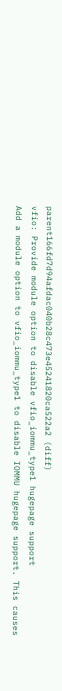parent166fd7d94afdac040b28c473e45241820ca522a2 (diff)
vfio: Provide module option to disable vfio_iommu_type1 hugepage support
Add a module option to vfio_iommu_type1 to disable IOMMU hugepage support. This causes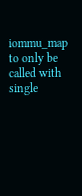iommu_map to only be called with single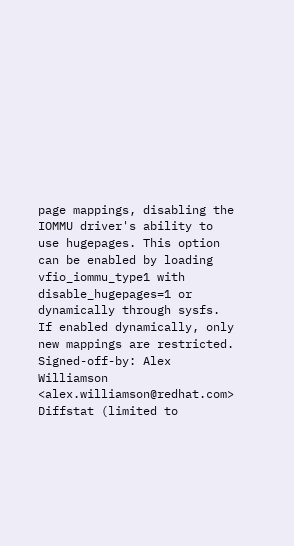page mappings, disabling the IOMMU driver's ability to use hugepages. This option can be enabled by loading vfio_iommu_type1 with disable_hugepages=1 or dynamically through sysfs. If enabled dynamically, only new mappings are restricted. Signed-off-by: Alex Williamson <alex.williamson@redhat.com>
Diffstat (limited to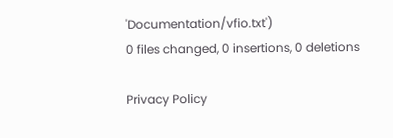'Documentation/vfio.txt')
0 files changed, 0 insertions, 0 deletions

Privacy Policy